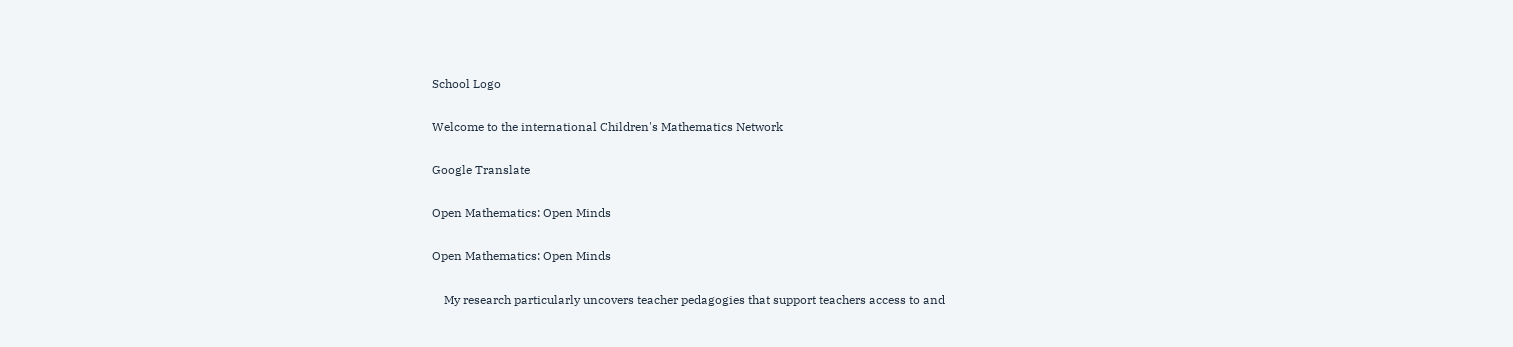School Logo

Welcome to the international Children's Mathematics Network

Google Translate

Open Mathematics: Open Minds

Open Mathematics: Open Minds

    My research particularly uncovers teacher pedagogies that support teachers access to and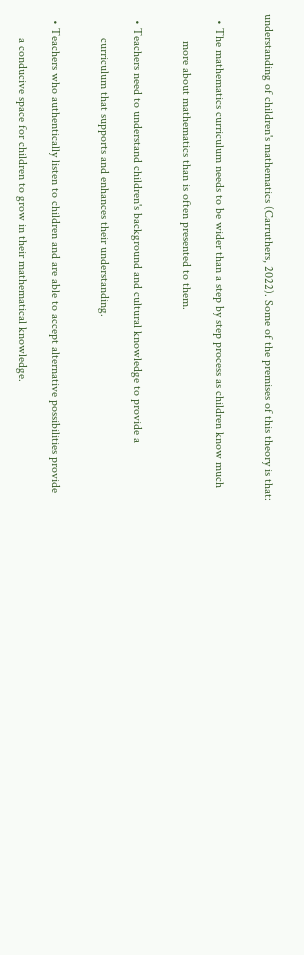understanding of children's mathematics (Carruthers, 2022). Some of the premises of this theory is that:


  • The mathematics curriculum needs to be wider than a step by step process as children know much

         more about mathematics than is often presented to them.


  • Teachers need to understand children's background and cultural knowledge to provide a

        curriculum that supports and enhances their understanding.


  • Teachers who authentically listen to children and are able to accept alternative possibilities provide

        a conducive space for children to grow in their mathematical knowledge.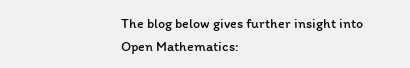The blog below gives further insight into Open Mathematics: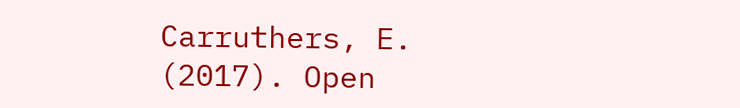Carruthers, E. (2017). Open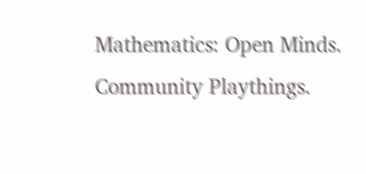Mathematics: Open Minds. Community Playthings.